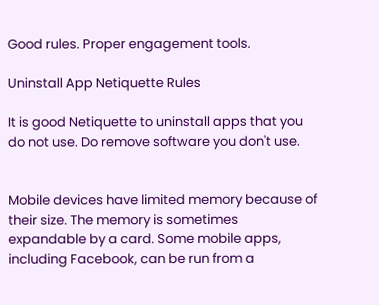Good rules. Proper engagement tools.

Uninstall App Netiquette Rules

It is good Netiquette to uninstall apps that you do not use. Do remove software you don't use.


Mobile devices have limited memory because of their size. The memory is sometimes expandable by a card. Some mobile apps, including Facebook, can be run from a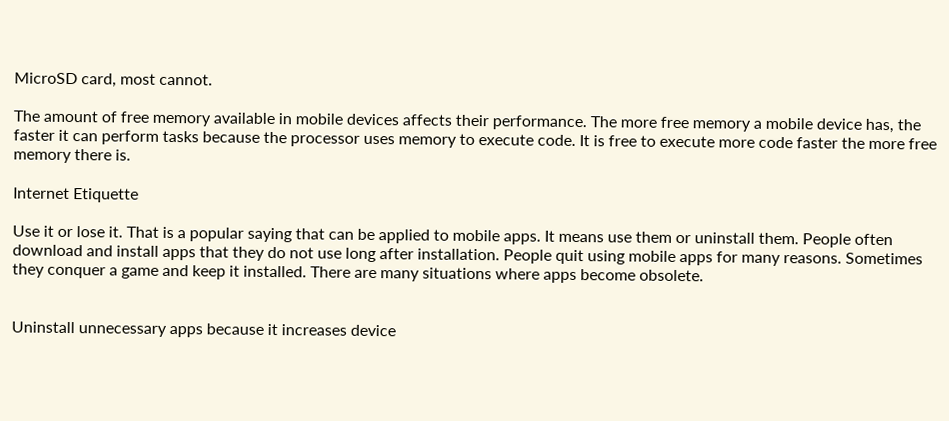MicroSD card, most cannot.

The amount of free memory available in mobile devices affects their performance. The more free memory a mobile device has, the faster it can perform tasks because the processor uses memory to execute code. It is free to execute more code faster the more free memory there is.

Internet Etiquette

Use it or lose it. That is a popular saying that can be applied to mobile apps. It means use them or uninstall them. People often download and install apps that they do not use long after installation. People quit using mobile apps for many reasons. Sometimes they conquer a game and keep it installed. There are many situations where apps become obsolete.


Uninstall unnecessary apps because it increases device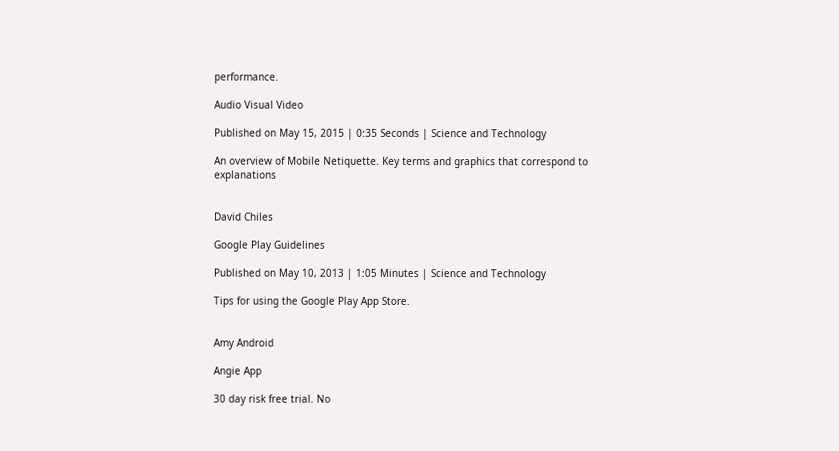performance.

Audio Visual Video

Published on May 15, 2015 | 0:35 Seconds | Science and Technology

An overview of Mobile Netiquette. Key terms and graphics that correspond to explanations


David Chiles

Google Play Guidelines

Published on May 10, 2013 | 1:05 Minutes | Science and Technology

Tips for using the Google Play App Store.


Amy Android

Angie App

30 day risk free trial. No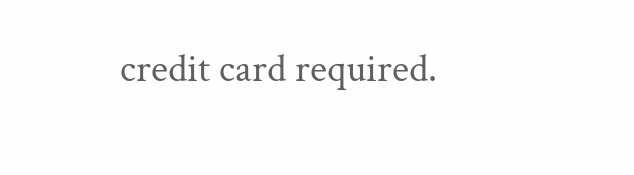credit card required.